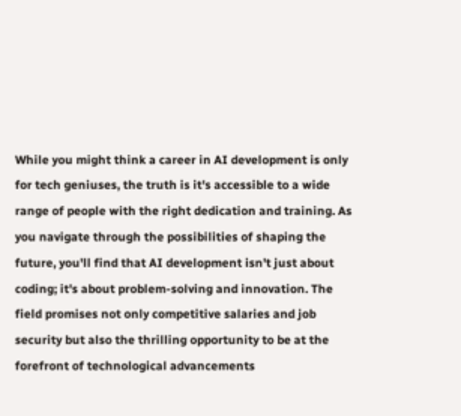While you might think a career in AI development is only for tech geniuses, the truth is it's accessible to a wide range of people with the right dedication and training. As you navigate through the possibilities of shaping the future, you'll find that AI development isn't just about coding; it's about problem-solving and innovation. The field promises not only competitive salaries and job security but also the thrilling opportunity to be at the forefront of technological advancements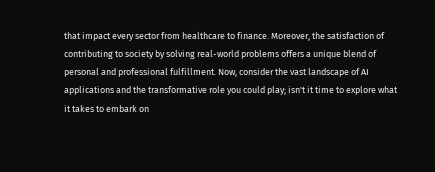that impact every sector from healthcare to finance. Moreover, the satisfaction of contributing to society by solving real-world problems offers a unique blend of personal and professional fulfillment. Now, consider the vast landscape of AI applications and the transformative role you could play; isn't it time to explore what it takes to embark on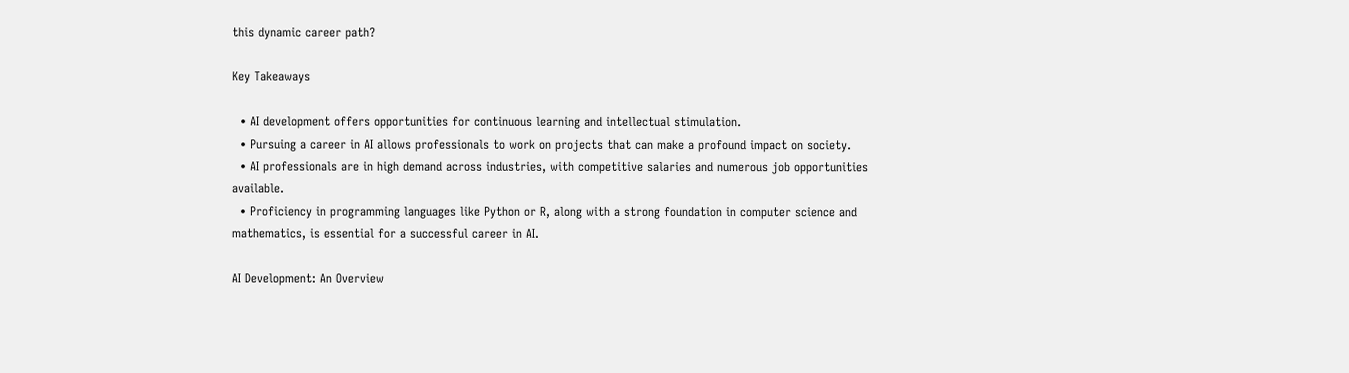this dynamic career path?

Key Takeaways

  • AI development offers opportunities for continuous learning and intellectual stimulation.
  • Pursuing a career in AI allows professionals to work on projects that can make a profound impact on society.
  • AI professionals are in high demand across industries, with competitive salaries and numerous job opportunities available.
  • Proficiency in programming languages like Python or R, along with a strong foundation in computer science and mathematics, is essential for a successful career in AI.

AI Development: An Overview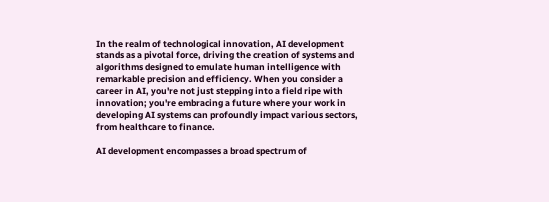In the realm of technological innovation, AI development stands as a pivotal force, driving the creation of systems and algorithms designed to emulate human intelligence with remarkable precision and efficiency. When you consider a career in AI, you're not just stepping into a field ripe with innovation; you're embracing a future where your work in developing AI systems can profoundly impact various sectors, from healthcare to finance.

AI development encompasses a broad spectrum of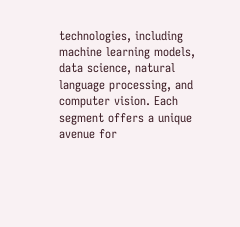technologies, including machine learning models, data science, natural language processing, and computer vision. Each segment offers a unique avenue for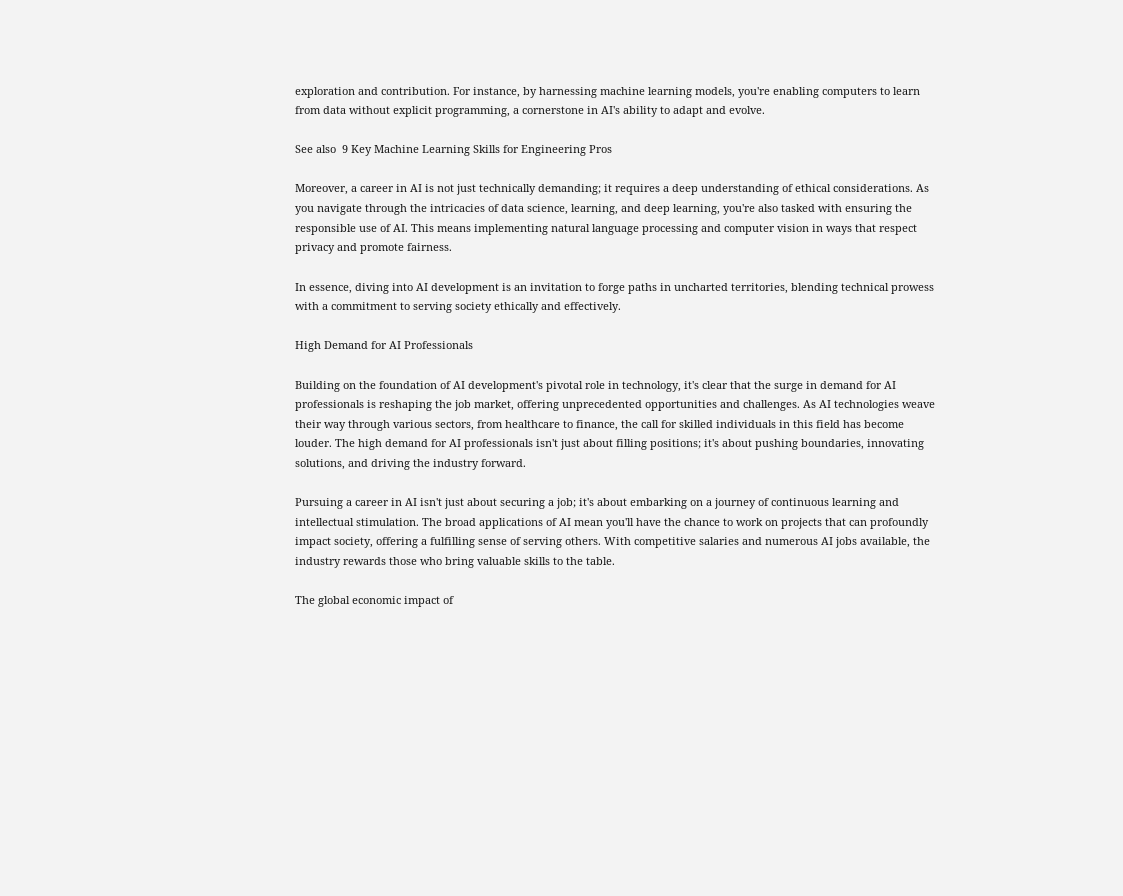exploration and contribution. For instance, by harnessing machine learning models, you're enabling computers to learn from data without explicit programming, a cornerstone in AI's ability to adapt and evolve.

See also  9 Key Machine Learning Skills for Engineering Pros

Moreover, a career in AI is not just technically demanding; it requires a deep understanding of ethical considerations. As you navigate through the intricacies of data science, learning, and deep learning, you're also tasked with ensuring the responsible use of AI. This means implementing natural language processing and computer vision in ways that respect privacy and promote fairness.

In essence, diving into AI development is an invitation to forge paths in uncharted territories, blending technical prowess with a commitment to serving society ethically and effectively.

High Demand for AI Professionals

Building on the foundation of AI development's pivotal role in technology, it's clear that the surge in demand for AI professionals is reshaping the job market, offering unprecedented opportunities and challenges. As AI technologies weave their way through various sectors, from healthcare to finance, the call for skilled individuals in this field has become louder. The high demand for AI professionals isn't just about filling positions; it's about pushing boundaries, innovating solutions, and driving the industry forward.

Pursuing a career in AI isn't just about securing a job; it's about embarking on a journey of continuous learning and intellectual stimulation. The broad applications of AI mean you'll have the chance to work on projects that can profoundly impact society, offering a fulfilling sense of serving others. With competitive salaries and numerous AI jobs available, the industry rewards those who bring valuable skills to the table.

The global economic impact of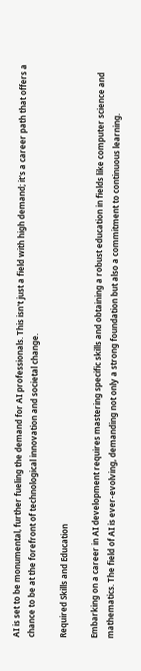AI is set to be monumental, further fueling the demand for AI professionals. This isn't just a field with high demand; it's a career path that offers a chance to be at the forefront of technological innovation and societal change.

Required Skills and Education

Embarking on a career in AI development requires mastering specific skills and obtaining a robust education in fields like computer science and mathematics. The field of AI is ever-evolving, demanding not only a strong foundation but also a commitment to continuous learning.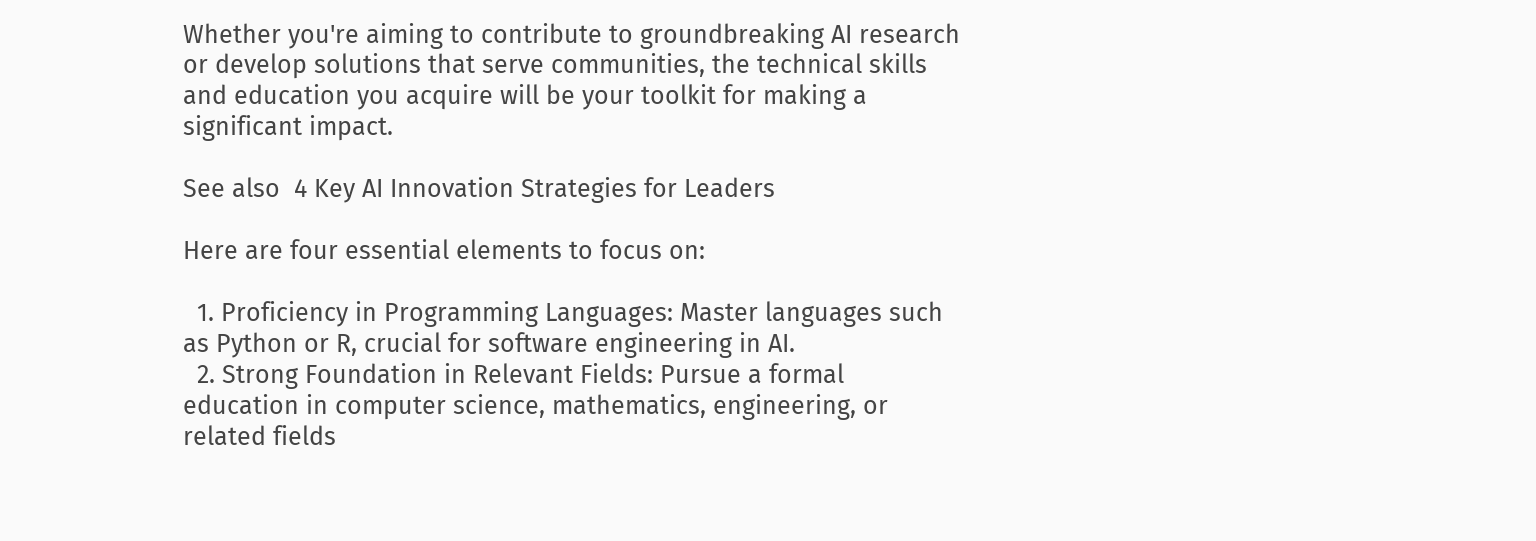Whether you're aiming to contribute to groundbreaking AI research or develop solutions that serve communities, the technical skills and education you acquire will be your toolkit for making a significant impact.

See also  4 Key AI Innovation Strategies for Leaders

Here are four essential elements to focus on:

  1. Proficiency in Programming Languages: Master languages such as Python or R, crucial for software engineering in AI.
  2. Strong Foundation in Relevant Fields: Pursue a formal education in computer science, mathematics, engineering, or related fields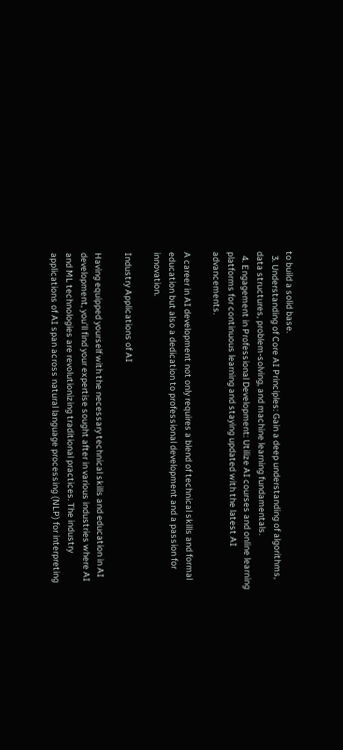to build a solid base.
  3. Understanding of Core AI Principles: Gain a deep understanding of algorithms, data structures, problem-solving, and machine learning fundamentals.
  4. Engagement in Professional Development: Utilize AI courses and online learning platforms for continuous learning and staying updated with the latest AI advancements.

A career in AI development not only requires a blend of technical skills and formal education but also a dedication to professional development and a passion for innovation.

Industry Applications of AI

Having equipped yourself with the necessary technical skills and education in AI development, you'll find your expertise sought after in various industries where AI and ML technologies are revolutionizing traditional practices. The industry applications of AI span across natural language processing (NLP) for interpreting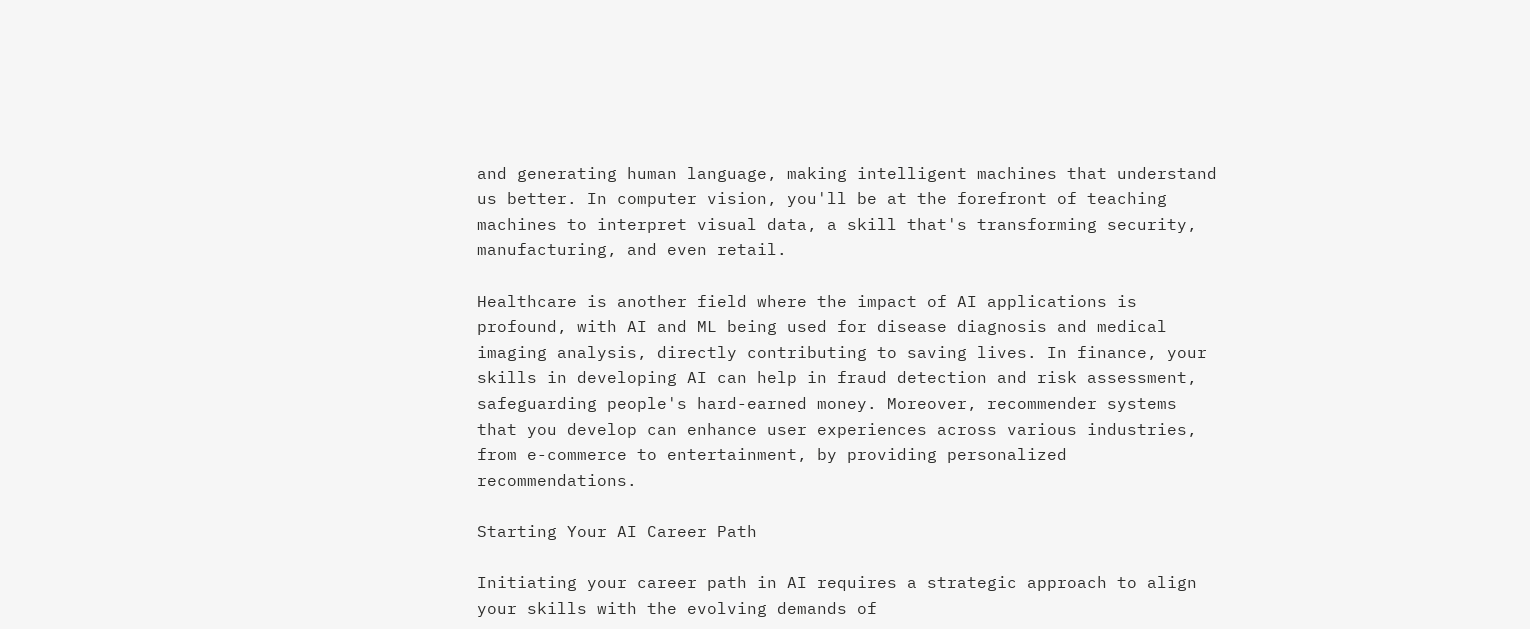and generating human language, making intelligent machines that understand us better. In computer vision, you'll be at the forefront of teaching machines to interpret visual data, a skill that's transforming security, manufacturing, and even retail.

Healthcare is another field where the impact of AI applications is profound, with AI and ML being used for disease diagnosis and medical imaging analysis, directly contributing to saving lives. In finance, your skills in developing AI can help in fraud detection and risk assessment, safeguarding people's hard-earned money. Moreover, recommender systems that you develop can enhance user experiences across various industries, from e-commerce to entertainment, by providing personalized recommendations.

Starting Your AI Career Path

Initiating your career path in AI requires a strategic approach to align your skills with the evolving demands of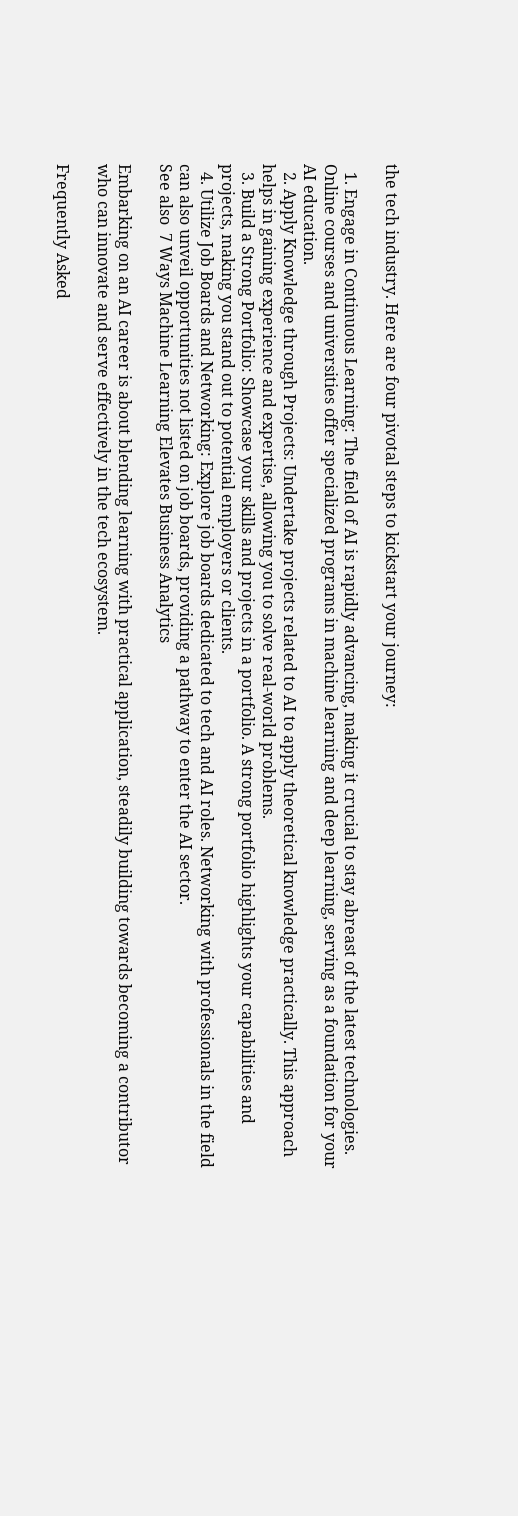the tech industry. Here are four pivotal steps to kickstart your journey:

  1. Engage in Continuous Learning: The field of AI is rapidly advancing, making it crucial to stay abreast of the latest technologies. Online courses and universities offer specialized programs in machine learning and deep learning, serving as a foundation for your AI education.
  2. Apply Knowledge through Projects: Undertake projects related to AI to apply theoretical knowledge practically. This approach helps in gaining experience and expertise, allowing you to solve real-world problems.
  3. Build a Strong Portfolio: Showcase your skills and projects in a portfolio. A strong portfolio highlights your capabilities and projects, making you stand out to potential employers or clients.
  4. Utilize Job Boards and Networking: Explore job boards dedicated to tech and AI roles. Networking with professionals in the field can also unveil opportunities not listed on job boards, providing a pathway to enter the AI sector.
See also  7 Ways Machine Learning Elevates Business Analytics

Embarking on an AI career is about blending learning with practical application, steadily building towards becoming a contributor who can innovate and serve effectively in the tech ecosystem.

Frequently Asked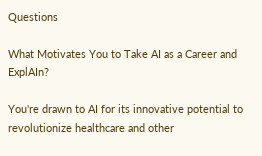Questions

What Motivates You to Take AI as a Career and ExplAIn?

You're drawn to AI for its innovative potential to revolutionize healthcare and other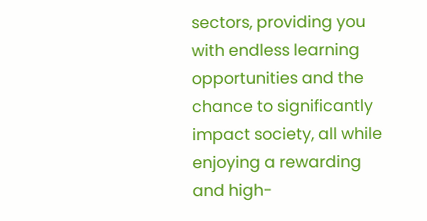sectors, providing you with endless learning opportunities and the chance to significantly impact society, all while enjoying a rewarding and high-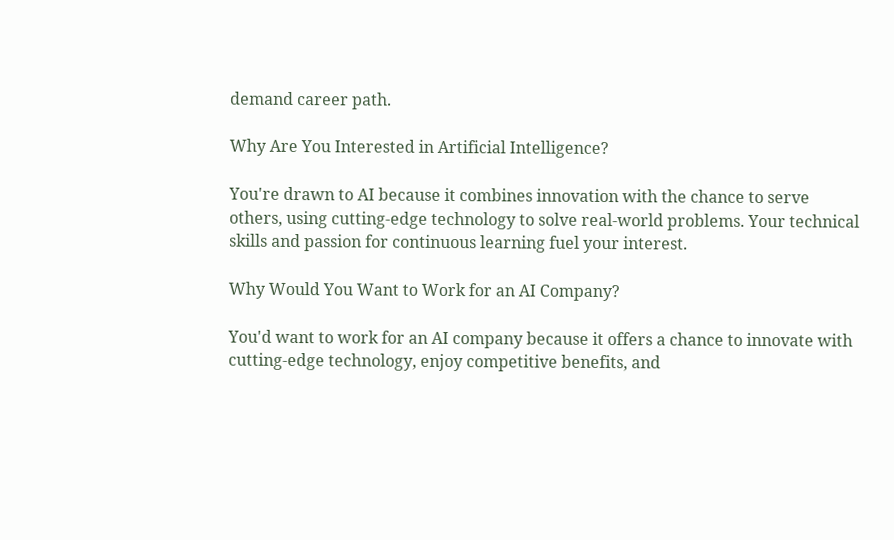demand career path.

Why Are You Interested in Artificial Intelligence?

You're drawn to AI because it combines innovation with the chance to serve others, using cutting-edge technology to solve real-world problems. Your technical skills and passion for continuous learning fuel your interest.

Why Would You Want to Work for an AI Company?

You'd want to work for an AI company because it offers a chance to innovate with cutting-edge technology, enjoy competitive benefits, and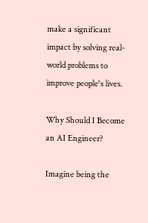make a significant impact by solving real-world problems to improve people's lives.

Why Should I Become an AI Engineer?

Imagine being the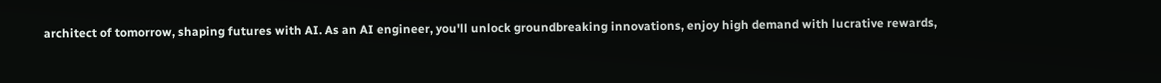architect of tomorrow, shaping futures with AI. As an AI engineer, you'll unlock groundbreaking innovations, enjoy high demand with lucrative rewards,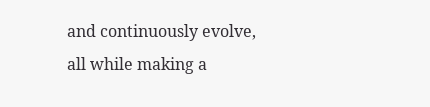and continuously evolve, all while making a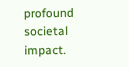profound societal impact.